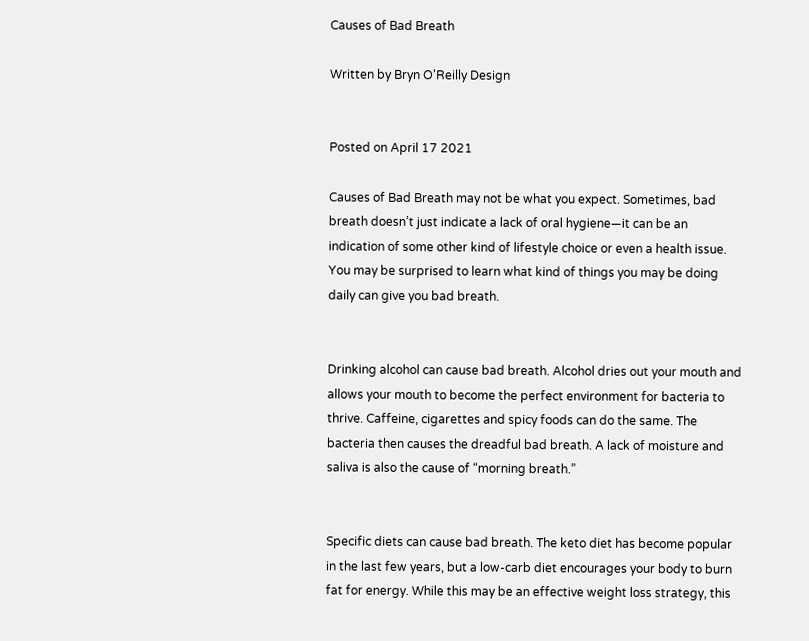Causes of Bad Breath

Written by Bryn O'Reilly Design


Posted on April 17 2021

Causes of Bad Breath may not be what you expect. Sometimes, bad breath doesn’t just indicate a lack of oral hygiene—it can be an indication of some other kind of lifestyle choice or even a health issue. You may be surprised to learn what kind of things you may be doing daily can give you bad breath.


Drinking alcohol can cause bad breath. Alcohol dries out your mouth and allows your mouth to become the perfect environment for bacteria to thrive. Caffeine, cigarettes and spicy foods can do the same. The bacteria then causes the dreadful bad breath. A lack of moisture and saliva is also the cause of “morning breath.”


Specific diets can cause bad breath. The keto diet has become popular in the last few years, but a low-carb diet encourages your body to burn fat for energy. While this may be an effective weight loss strategy, this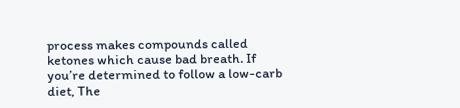process makes compounds called ketones which cause bad breath. If you’re determined to follow a low-carb diet, The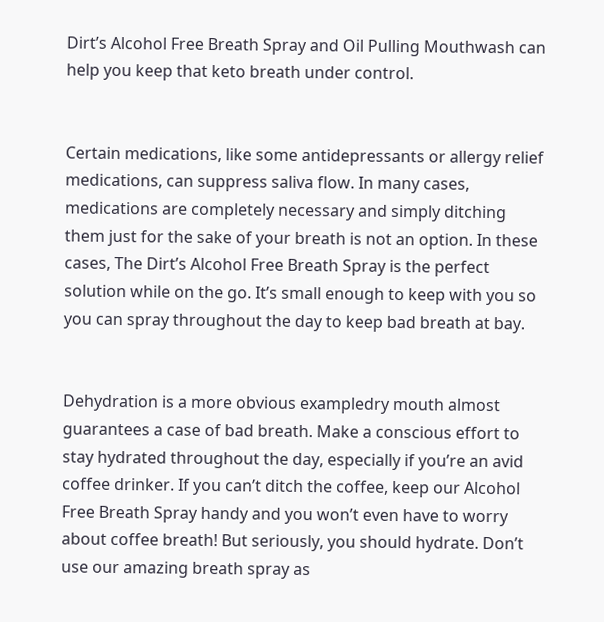Dirt’s Alcohol Free Breath Spray and Oil Pulling Mouthwash can help you keep that keto breath under control.


Certain medications, like some antidepressants or allergy relief medications, can suppress saliva flow. In many cases, medications are completely necessary and simply ditching them just for the sake of your breath is not an option. In these cases, The Dirt’s Alcohol Free Breath Spray is the perfect solution while on the go. It’s small enough to keep with you so you can spray throughout the day to keep bad breath at bay.


Dehydration is a more obvious exampledry mouth almost guarantees a case of bad breath. Make a conscious effort to stay hydrated throughout the day, especially if you’re an avid coffee drinker. If you can’t ditch the coffee, keep our Alcohol Free Breath Spray handy and you won’t even have to worry about coffee breath! But seriously, you should hydrate. Don’t use our amazing breath spray as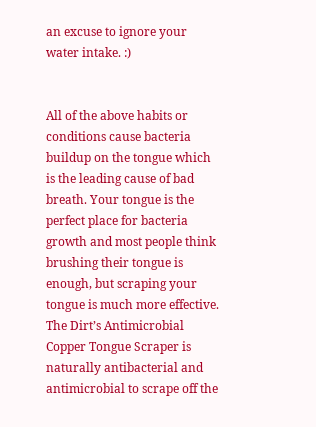an excuse to ignore your water intake. :)


All of the above habits or conditions cause bacteria buildup on the tongue which is the leading cause of bad breath. Your tongue is the perfect place for bacteria growth and most people think brushing their tongue is enough, but scraping your tongue is much more effective. The Dirt’s Antimicrobial Copper Tongue Scraper is naturally antibacterial and antimicrobial to scrape off the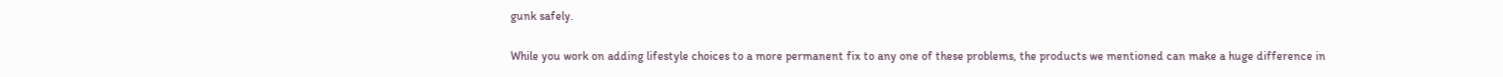gunk safely.

While you work on adding lifestyle choices to a more permanent fix to any one of these problems, the products we mentioned can make a huge difference in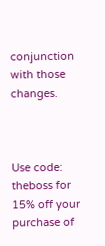conjunction with those changes.



Use code: theboss for 15% off your purchase of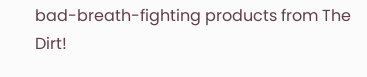bad-breath-fighting products from The Dirt!